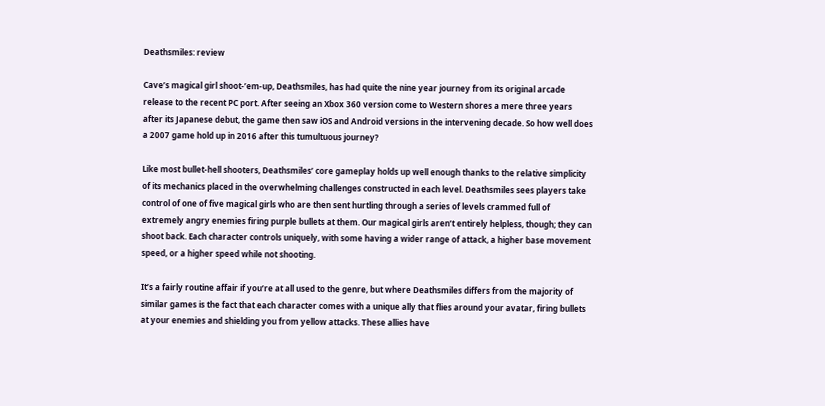Deathsmiles: review

Cave’s magical girl shoot-’em-up, Deathsmiles, has had quite the nine year journey from its original arcade release to the recent PC port. After seeing an Xbox 360 version come to Western shores a mere three years after its Japanese debut, the game then saw iOS and Android versions in the intervening decade. So how well does a 2007 game hold up in 2016 after this tumultuous journey?

Like most bullet-hell shooters, Deathsmiles’ core gameplay holds up well enough thanks to the relative simplicity of its mechanics placed in the overwhelming challenges constructed in each level. Deathsmiles sees players take control of one of five magical girls who are then sent hurtling through a series of levels crammed full of extremely angry enemies firing purple bullets at them. Our magical girls aren’t entirely helpless, though; they can shoot back. Each character controls uniquely, with some having a wider range of attack, a higher base movement speed, or a higher speed while not shooting.

It’s a fairly routine affair if you’re at all used to the genre, but where Deathsmiles differs from the majority of similar games is the fact that each character comes with a unique ally that flies around your avatar, firing bullets at your enemies and shielding you from yellow attacks. These allies have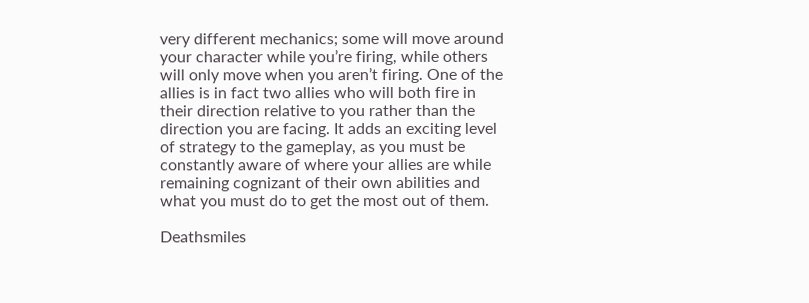very different mechanics; some will move around your character while you’re firing, while others will only move when you aren’t firing. One of the allies is in fact two allies who will both fire in their direction relative to you rather than the direction you are facing. It adds an exciting level of strategy to the gameplay, as you must be constantly aware of where your allies are while remaining cognizant of their own abilities and what you must do to get the most out of them.

Deathsmiles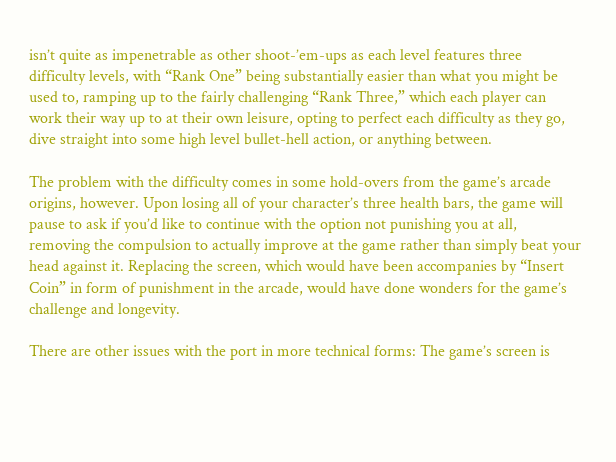isn’t quite as impenetrable as other shoot-’em-ups as each level features three difficulty levels, with “Rank One” being substantially easier than what you might be used to, ramping up to the fairly challenging “Rank Three,” which each player can work their way up to at their own leisure, opting to perfect each difficulty as they go, dive straight into some high level bullet-hell action, or anything between.

The problem with the difficulty comes in some hold-overs from the game’s arcade origins, however. Upon losing all of your character’s three health bars, the game will pause to ask if you’d like to continue with the option not punishing you at all, removing the compulsion to actually improve at the game rather than simply beat your head against it. Replacing the screen, which would have been accompanies by “Insert Coin” in form of punishment in the arcade, would have done wonders for the game’s challenge and longevity.

There are other issues with the port in more technical forms: The game’s screen is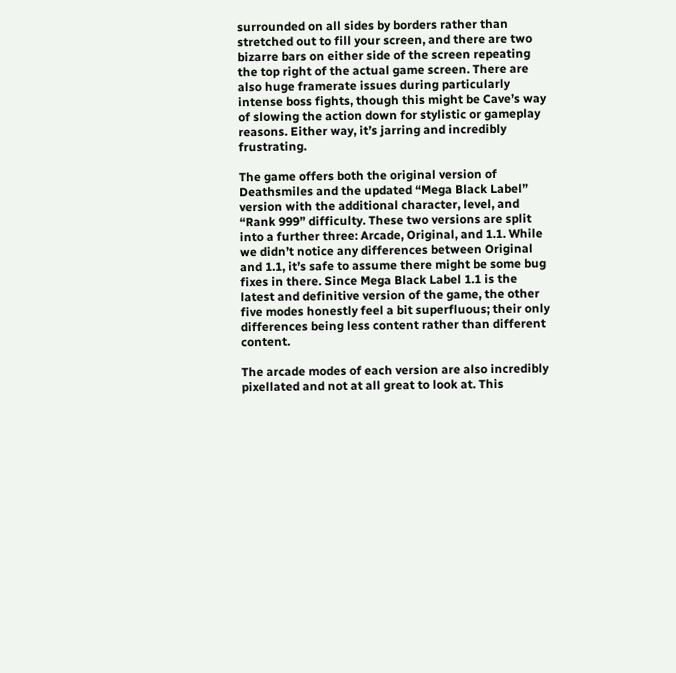surrounded on all sides by borders rather than stretched out to fill your screen, and there are two bizarre bars on either side of the screen repeating the top right of the actual game screen. There are also huge framerate issues during particularly intense boss fights, though this might be Cave’s way of slowing the action down for stylistic or gameplay reasons. Either way, it’s jarring and incredibly frustrating.

The game offers both the original version of Deathsmiles and the updated “Mega Black Label” version with the additional character, level, and “Rank 999” difficulty. These two versions are split into a further three: Arcade, Original, and 1.1. While we didn’t notice any differences between Original and 1.1, it’s safe to assume there might be some bug fixes in there. Since Mega Black Label 1.1 is the latest and definitive version of the game, the other five modes honestly feel a bit superfluous; their only differences being less content rather than different content.

The arcade modes of each version are also incredibly pixellated and not at all great to look at. This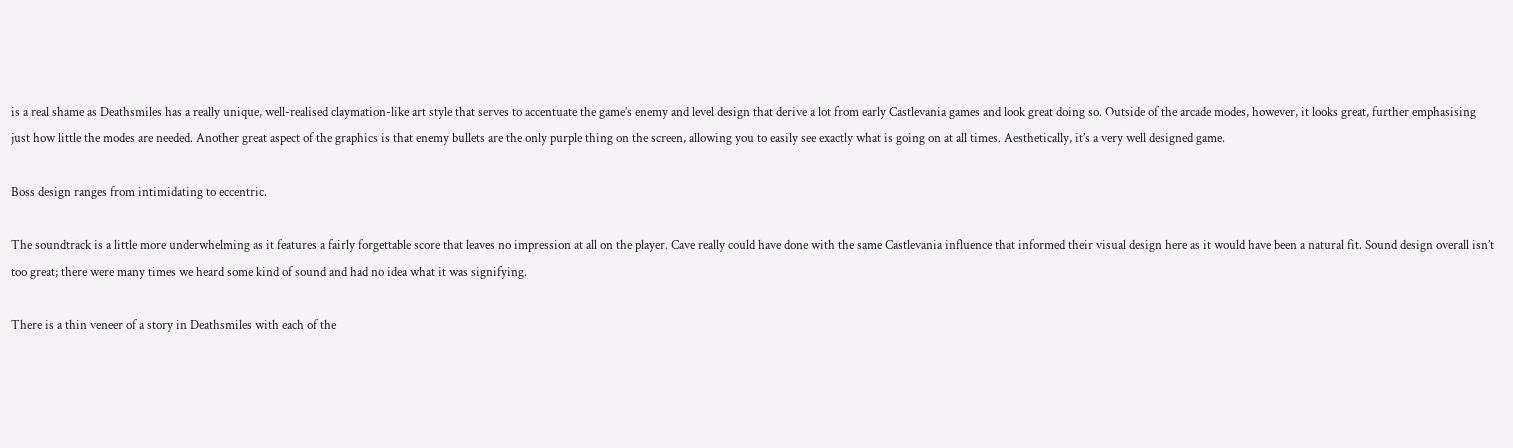is a real shame as Deathsmiles has a really unique, well-realised claymation-like art style that serves to accentuate the game’s enemy and level design that derive a lot from early Castlevania games and look great doing so. Outside of the arcade modes, however, it looks great, further emphasising just how little the modes are needed. Another great aspect of the graphics is that enemy bullets are the only purple thing on the screen, allowing you to easily see exactly what is going on at all times. Aesthetically, it’s a very well designed game.

Boss design ranges from intimidating to eccentric.

The soundtrack is a little more underwhelming as it features a fairly forgettable score that leaves no impression at all on the player. Cave really could have done with the same Castlevania influence that informed their visual design here as it would have been a natural fit. Sound design overall isn’t too great; there were many times we heard some kind of sound and had no idea what it was signifying.

There is a thin veneer of a story in Deathsmiles with each of the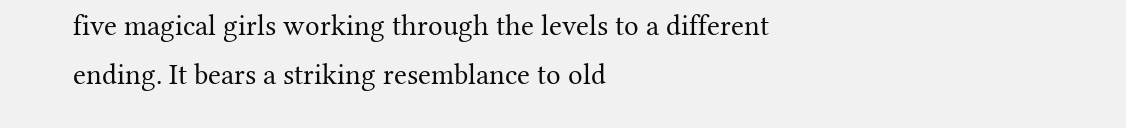five magical girls working through the levels to a different ending. It bears a striking resemblance to old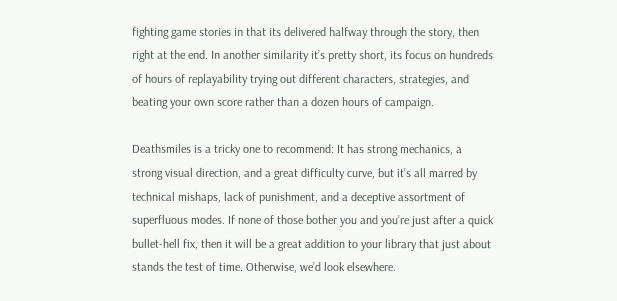fighting game stories in that its delivered halfway through the story, then right at the end. In another similarity it’s pretty short, its focus on hundreds of hours of replayability trying out different characters, strategies, and beating your own score rather than a dozen hours of campaign.

Deathsmiles is a tricky one to recommend: It has strong mechanics, a strong visual direction, and a great difficulty curve, but it’s all marred by technical mishaps, lack of punishment, and a deceptive assortment of superfluous modes. If none of those bother you and you’re just after a quick bullet-hell fix, then it will be a great addition to your library that just about stands the test of time. Otherwise, we’d look elsewhere.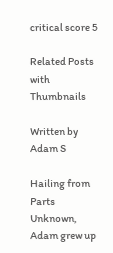critical score 5

Related Posts with Thumbnails

Written by Adam S

Hailing from Parts Unknown, Adam grew up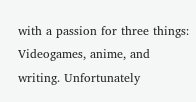with a passion for three things: Videogames, anime, and writing. Unfortunately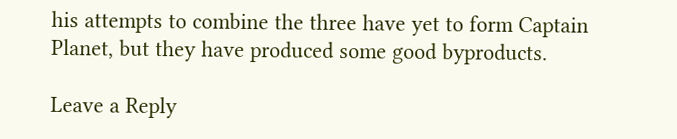his attempts to combine the three have yet to form Captain Planet, but they have produced some good byproducts.

Leave a Reply